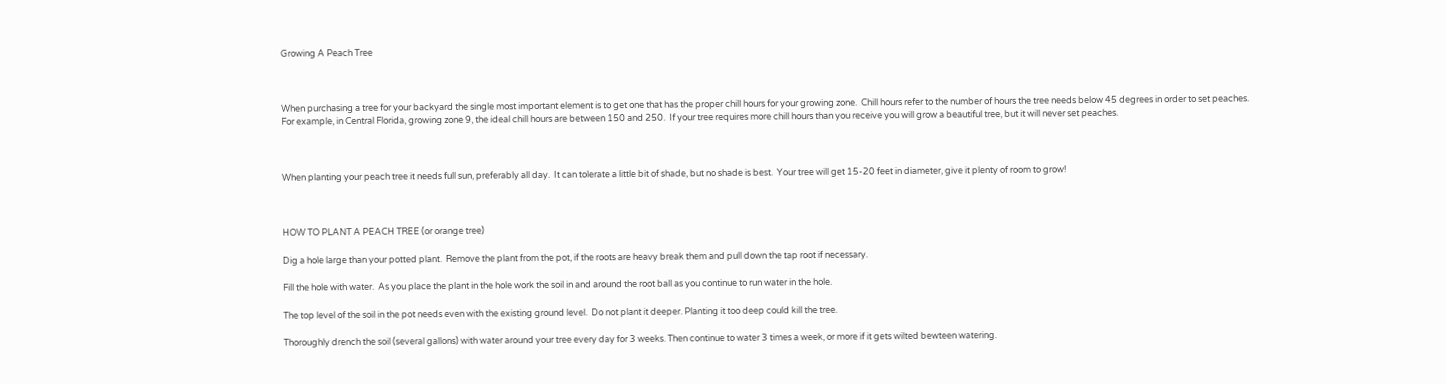Growing A Peach Tree



When purchasing a tree for your backyard the single most important element is to get one that has the proper chill hours for your growing zone.  Chill hours refer to the number of hours the tree needs below 45 degrees in order to set peaches.
For example, in Central Florida, growing zone 9, the ideal chill hours are between 150 and 250.  If your tree requires more chill hours than you receive you will grow a beautiful tree, but it will never set peaches.



When planting your peach tree it needs full sun, preferably all day.  It can tolerate a little bit of shade, but no shade is best.  Your tree will get 15-20 feet in diameter, give it plenty of room to grow!



HOW TO PLANT A PEACH TREE (or orange tree)

Dig a hole large than your potted plant.  Remove the plant from the pot, if the roots are heavy break them and pull down the tap root if necessary.

Fill the hole with water.  As you place the plant in the hole work the soil in and around the root ball as you continue to run water in the hole.

The top level of the soil in the pot needs even with the existing ground level.  Do not plant it deeper. Planting it too deep could kill the tree.

Thoroughly drench the soil (several gallons) with water around your tree every day for 3 weeks. Then continue to water 3 times a week, or more if it gets wilted bewteen watering.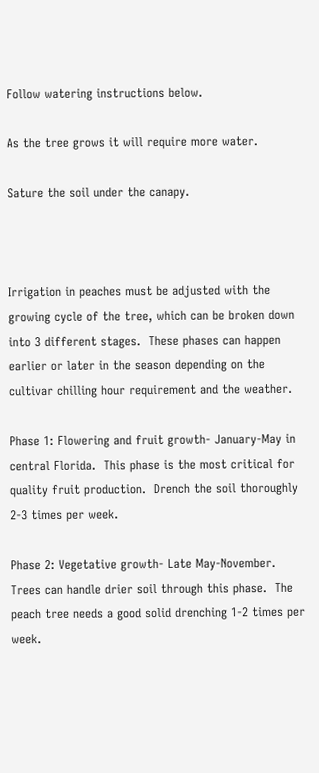Follow watering instructions below.

As the tree grows it will require more water.

Sature the soil under the canapy.



Irrigation in peaches must be adjusted with the growing cycle of the tree, which can be broken down into 3 different stages.  These phases can happen earlier or later in the season depending on the cultivar chilling hour requirement and the weather.

Phase 1: Flowering and fruit growth- January-May in central Florida.  This phase is the most critical for quality fruit production.  Drench the soil thoroughly 2-3 times per week.

Phase 2: Vegetative growth- Late May-November.  Trees can handle drier soil through this phase.  The peach tree needs a good solid drenching 1-2 times per week.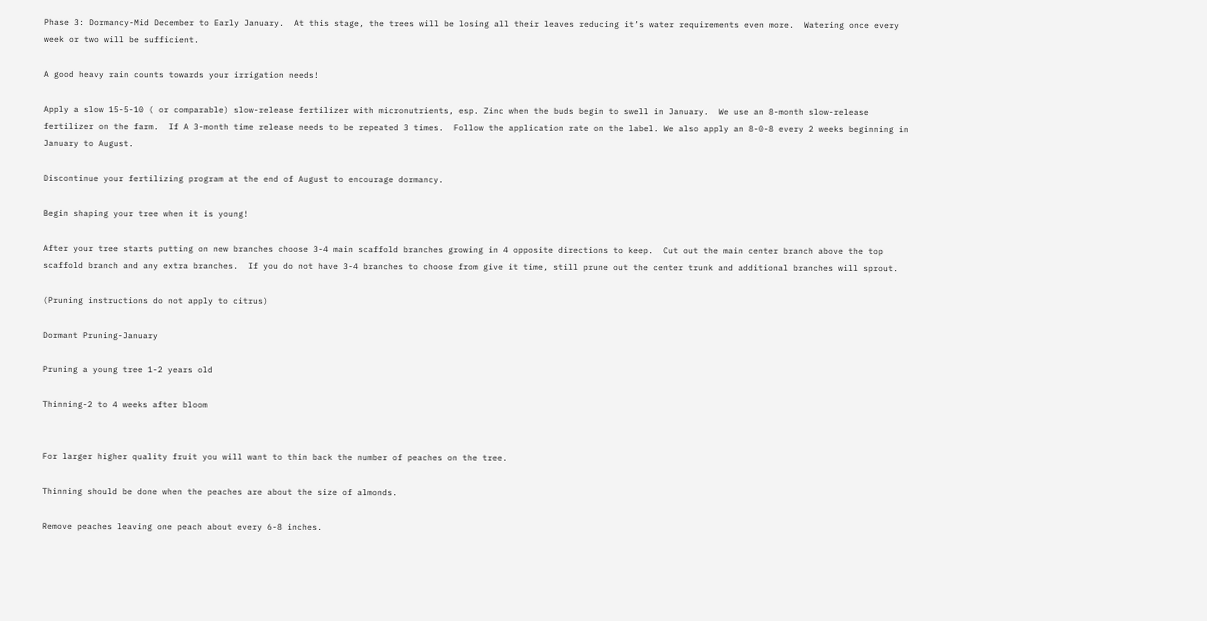Phase 3: Dormancy-Mid December to Early January.  At this stage, the trees will be losing all their leaves reducing it’s water requirements even more.  Watering once every week or two will be sufficient.

A good heavy rain counts towards your irrigation needs!

Apply a slow 15-5-10 ( or comparable) slow-release fertilizer with micronutrients, esp. Zinc when the buds begin to swell in January.  We use an 8-month slow-release fertilizer on the farm.  If A 3-month time release needs to be repeated 3 times.  Follow the application rate on the label. We also apply an 8-0-8 every 2 weeks beginning in January to August.

Discontinue your fertilizing program at the end of August to encourage dormancy.

Begin shaping your tree when it is young!

After your tree starts putting on new branches choose 3-4 main scaffold branches growing in 4 opposite directions to keep.  Cut out the main center branch above the top scaffold branch and any extra branches.  If you do not have 3-4 branches to choose from give it time, still prune out the center trunk and additional branches will sprout.

(Pruning instructions do not apply to citrus)

Dormant Pruning-January

Pruning a young tree 1-2 years old

Thinning-2 to 4 weeks after bloom


For larger higher quality fruit you will want to thin back the number of peaches on the tree.

Thinning should be done when the peaches are about the size of almonds.

Remove peaches leaving one peach about every 6-8 inches.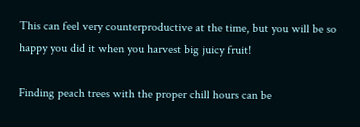This can feel very counterproductive at the time, but you will be so happy you did it when you harvest big juicy fruit!

Finding peach trees with the proper chill hours can be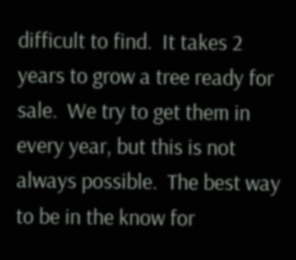difficult to find.  It takes 2 years to grow a tree ready for sale.  We try to get them in every year, but this is not always possible.  The best way to be in the know for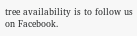tree availability is to follow us on Facebook.